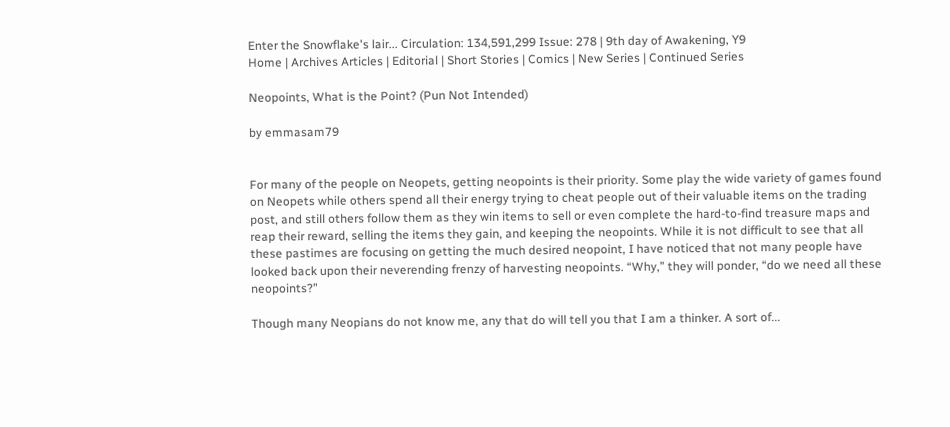Enter the Snowflake's lair... Circulation: 134,591,299 Issue: 278 | 9th day of Awakening, Y9
Home | Archives Articles | Editorial | Short Stories | Comics | New Series | Continued Series

Neopoints, What is the Point? (Pun Not Intended)

by emmasam79


For many of the people on Neopets, getting neopoints is their priority. Some play the wide variety of games found on Neopets while others spend all their energy trying to cheat people out of their valuable items on the trading post, and still others follow them as they win items to sell or even complete the hard-to-find treasure maps and reap their reward, selling the items they gain, and keeping the neopoints. While it is not difficult to see that all these pastimes are focusing on getting the much desired neopoint, I have noticed that not many people have looked back upon their neverending frenzy of harvesting neopoints. “Why,” they will ponder, “do we need all these neopoints?”

Though many Neopians do not know me, any that do will tell you that I am a thinker. A sort of...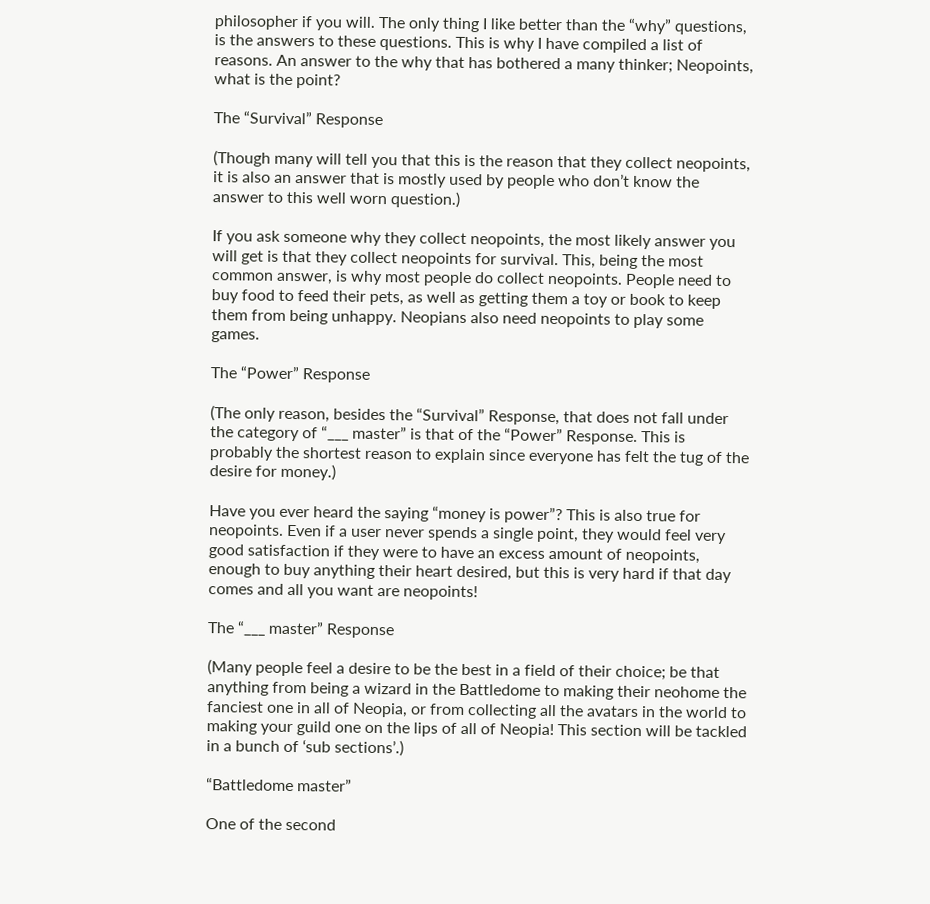philosopher if you will. The only thing I like better than the “why” questions, is the answers to these questions. This is why I have compiled a list of reasons. An answer to the why that has bothered a many thinker; Neopoints, what is the point?

The “Survival” Response

(Though many will tell you that this is the reason that they collect neopoints, it is also an answer that is mostly used by people who don’t know the answer to this well worn question.)

If you ask someone why they collect neopoints, the most likely answer you will get is that they collect neopoints for survival. This, being the most common answer, is why most people do collect neopoints. People need to buy food to feed their pets, as well as getting them a toy or book to keep them from being unhappy. Neopians also need neopoints to play some games.

The “Power” Response

(The only reason, besides the “Survival” Response, that does not fall under the category of “___ master” is that of the “Power” Response. This is probably the shortest reason to explain since everyone has felt the tug of the desire for money.)

Have you ever heard the saying “money is power”? This is also true for neopoints. Even if a user never spends a single point, they would feel very good satisfaction if they were to have an excess amount of neopoints, enough to buy anything their heart desired, but this is very hard if that day comes and all you want are neopoints!

The “___ master” Response

(Many people feel a desire to be the best in a field of their choice; be that anything from being a wizard in the Battledome to making their neohome the fanciest one in all of Neopia, or from collecting all the avatars in the world to making your guild one on the lips of all of Neopia! This section will be tackled in a bunch of ‘sub sections’.)

“Battledome master”

One of the second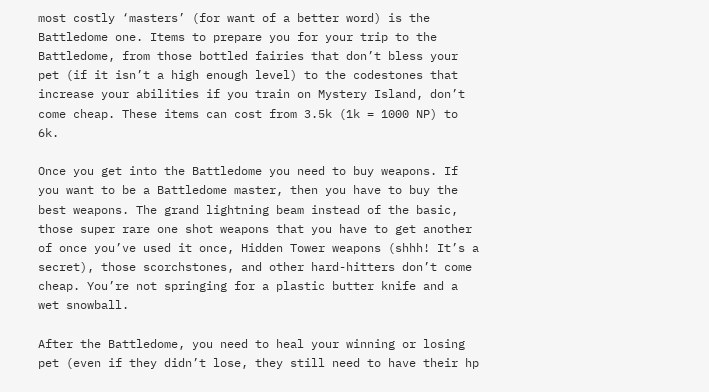most costly ‘masters’ (for want of a better word) is the Battledome one. Items to prepare you for your trip to the Battledome, from those bottled fairies that don’t bless your pet (if it isn’t a high enough level) to the codestones that increase your abilities if you train on Mystery Island, don’t come cheap. These items can cost from 3.5k (1k = 1000 NP) to 6k.

Once you get into the Battledome you need to buy weapons. If you want to be a Battledome master, then you have to buy the best weapons. The grand lightning beam instead of the basic, those super rare one shot weapons that you have to get another of once you’ve used it once, Hidden Tower weapons (shhh! It’s a secret), those scorchstones, and other hard-hitters don’t come cheap. You’re not springing for a plastic butter knife and a wet snowball.

After the Battledome, you need to heal your winning or losing pet (even if they didn’t lose, they still need to have their hp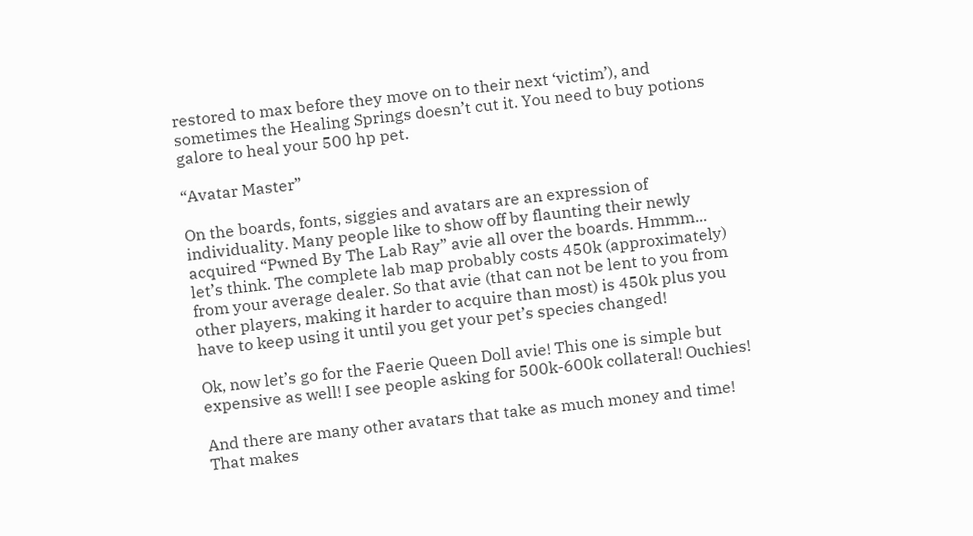restored to max before they move on to their next ‘victim’), and sometimes the Healing Springs doesn’t cut it. You need to buy potions galore to heal your 500 hp pet.

“Avatar Master”

On the boards, fonts, siggies and avatars are an expression of individuality. Many people like to show off by flaunting their newly acquired “Pwned By The Lab Ray” avie all over the boards. Hmmm... let’s think. The complete lab map probably costs 450k (approximately) from your average dealer. So that avie (that can not be lent to you from other players, making it harder to acquire than most) is 450k plus you have to keep using it until you get your pet’s species changed!

Ok, now let’s go for the Faerie Queen Doll avie! This one is simple but expensive as well! I see people asking for 500k-600k collateral! Ouchies!

And there are many other avatars that take as much money and time! That makes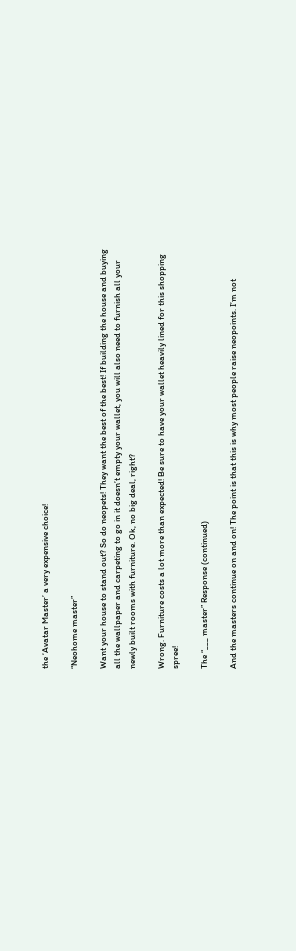the ‘Avatar Master’ a very expensive choice!

“Neohome master”

Want your house to stand out? So do neopets! They want the best of the best! If building the house and buying all the wallpaper and carpeting to go in it doesn’t empty your wallet, you will also need to furnish all your newly built rooms with furniture. Ok, no big deal, right?

Wrong. Furniture costs a lot more than expected! Be sure to have your wallet heavily lined for this shopping spree!

The “___ master” Response (continued)

And the masters continue on and on! The point is that this is why most people raise neopoints. I’m not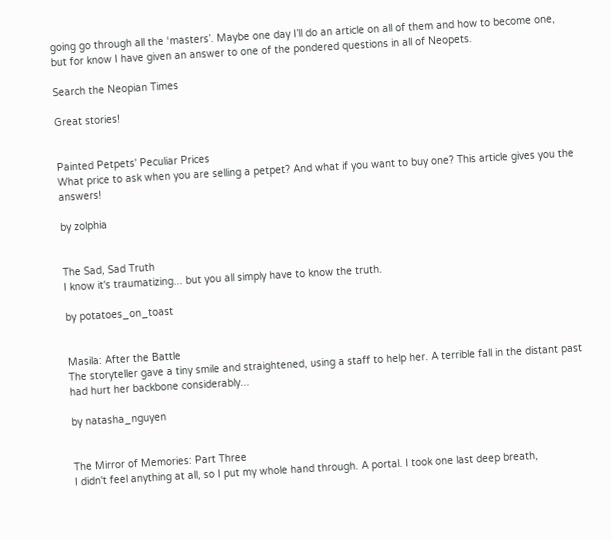going go through all the ‘masters’. Maybe one day I’ll do an article on all of them and how to become one, but for know I have given an answer to one of the pondered questions in all of Neopets.

Search the Neopian Times

Great stories!


Painted Petpets' Peculiar Prices
What price to ask when you are selling a petpet? And what if you want to buy one? This article gives you the answers!

by zolphia


The Sad, Sad Truth
I know it's traumatizing... but you all simply have to know the truth.

by potatoes_on_toast


Masila: After the Battle
The storyteller gave a tiny smile and straightened, using a staff to help her. A terrible fall in the distant past had hurt her backbone considerably...

by natasha_nguyen


The Mirror of Memories: Part Three
I didn't feel anything at all, so I put my whole hand through. A portal. I took one last deep breath,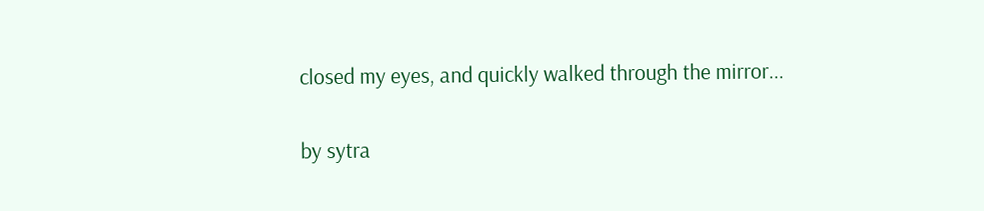closed my eyes, and quickly walked through the mirror...

by sytra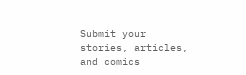Submit your stories, articles, and comics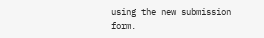using the new submission form.